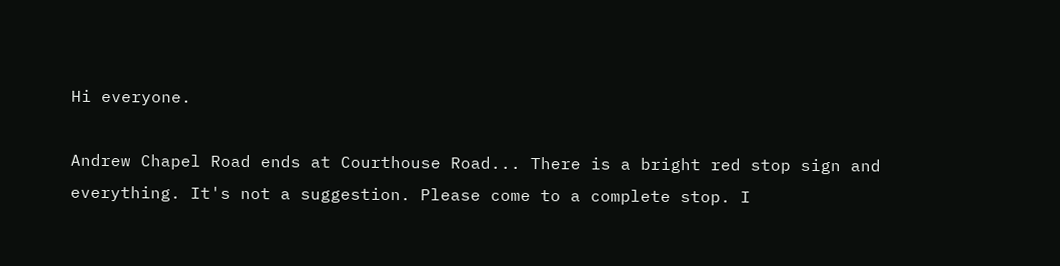Hi everyone.

Andrew Chapel Road ends at Courthouse Road... There is a bright red stop sign and everything. It's not a suggestion. Please come to a complete stop. I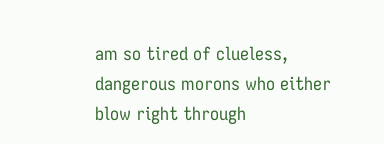am so tired of clueless, dangerous morons who either blow right through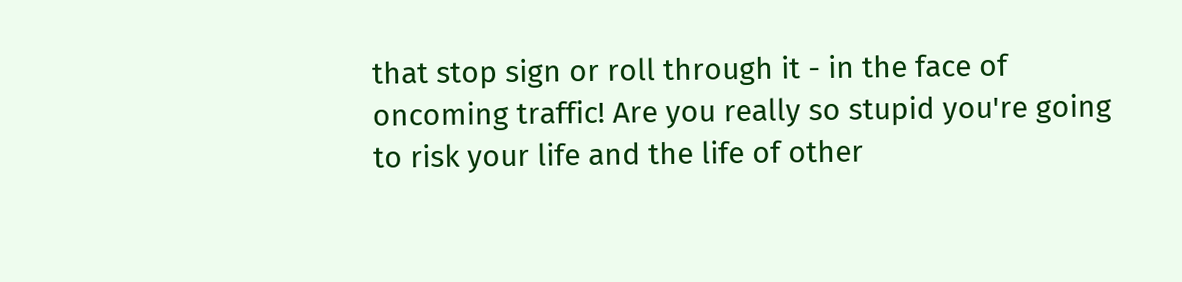that stop sign or roll through it - in the face of oncoming traffic! Are you really so stupid you're going to risk your life and the life of other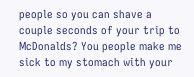people so you can shave a couple seconds of your trip to McDonalds? You people make me sick to my stomach with your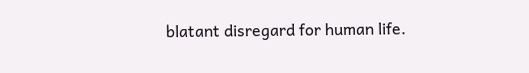blatant disregard for human life.